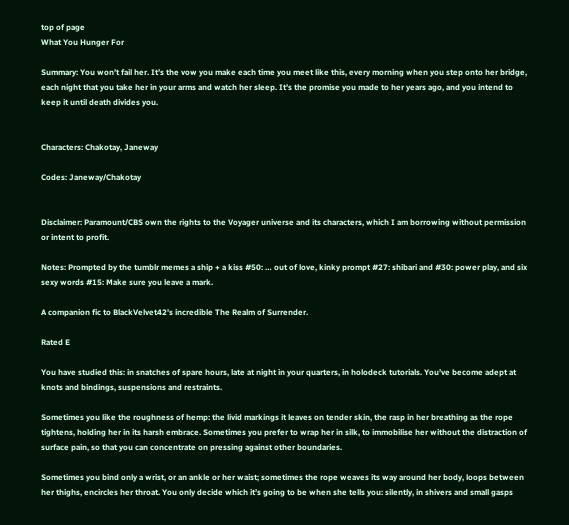top of page
What You Hunger For

Summary: You won’t fail her. It’s the vow you make each time you meet like this, every morning when you step onto her bridge, each night that you take her in your arms and watch her sleep. It’s the promise you made to her years ago, and you intend to keep it until death divides you.


Characters: Chakotay, Janeway

Codes: Janeway/Chakotay


Disclaimer: Paramount/CBS own the rights to the Voyager universe and its characters, which I am borrowing without permission or intent to profit.

Notes: Prompted by the tumblr memes a ship + a kiss #50: … out of love, kinky prompt #27: shibari and #30: power play, and six sexy words #15: Make sure you leave a mark.

A companion fic to BlackVelvet42's incredible The Realm of Surrender.

Rated E

You have studied this: in snatches of spare hours, late at night in your quarters, in holodeck tutorials. You’ve become adept at knots and bindings, suspensions and restraints.

Sometimes you like the roughness of hemp: the livid markings it leaves on tender skin, the rasp in her breathing as the rope tightens, holding her in its harsh embrace. Sometimes you prefer to wrap her in silk, to immobilise her without the distraction of surface pain, so that you can concentrate on pressing against other boundaries.

Sometimes you bind only a wrist, or an ankle or her waist; sometimes the rope weaves its way around her body, loops between her thighs, encircles her throat. You only decide which it’s going to be when she tells you: silently, in shivers and small gasps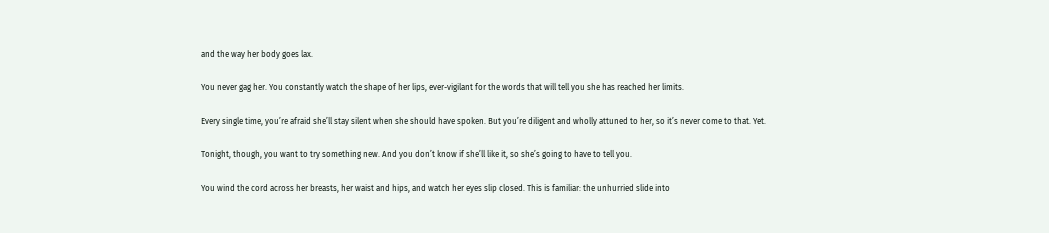and the way her body goes lax.

You never gag her. You constantly watch the shape of her lips, ever-vigilant for the words that will tell you she has reached her limits.

Every single time, you’re afraid she’ll stay silent when she should have spoken. But you’re diligent and wholly attuned to her, so it’s never come to that. Yet.

Tonight, though, you want to try something new. And you don’t know if she’ll like it, so she’s going to have to tell you.

You wind the cord across her breasts, her waist and hips, and watch her eyes slip closed. This is familiar: the unhurried slide into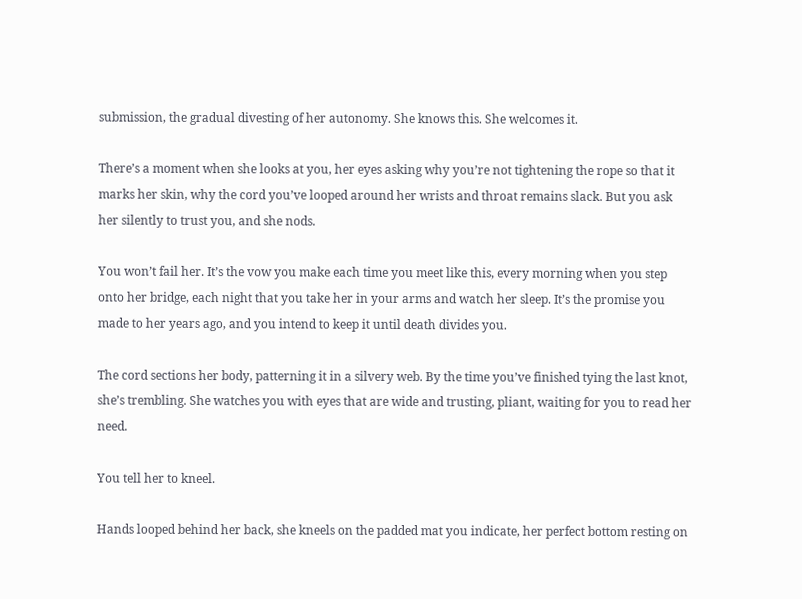submission, the gradual divesting of her autonomy. She knows this. She welcomes it.

There’s a moment when she looks at you, her eyes asking why you’re not tightening the rope so that it marks her skin, why the cord you’ve looped around her wrists and throat remains slack. But you ask her silently to trust you, and she nods.

You won’t fail her. It’s the vow you make each time you meet like this, every morning when you step onto her bridge, each night that you take her in your arms and watch her sleep. It’s the promise you made to her years ago, and you intend to keep it until death divides you.

The cord sections her body, patterning it in a silvery web. By the time you’ve finished tying the last knot, she’s trembling. She watches you with eyes that are wide and trusting, pliant, waiting for you to read her need.

You tell her to kneel.

Hands looped behind her back, she kneels on the padded mat you indicate, her perfect bottom resting on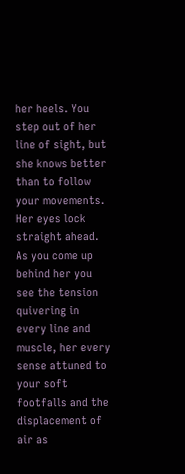her heels. You step out of her line of sight, but she knows better than to follow your movements. Her eyes lock straight ahead. As you come up behind her you see the tension quivering in every line and muscle, her every sense attuned to your soft footfalls and the displacement of air as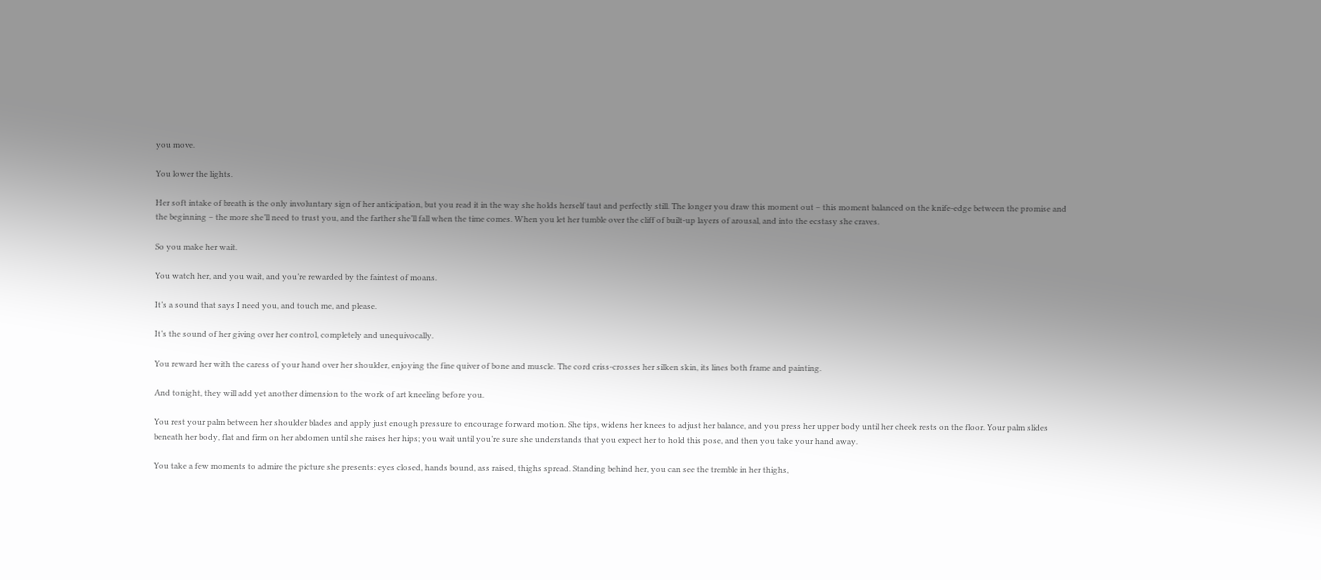you move.

You lower the lights.

Her soft intake of breath is the only involuntary sign of her anticipation, but you read it in the way she holds herself taut and perfectly still. The longer you draw this moment out – this moment balanced on the knife-edge between the promise and the beginning – the more she’ll need to trust you, and the farther she’ll fall when the time comes. When you let her tumble over the cliff of built-up layers of arousal, and into the ecstasy she craves.

So you make her wait.

You watch her, and you wait, and you’re rewarded by the faintest of moans.

It’s a sound that says I need you, and touch me, and please.

It’s the sound of her giving over her control, completely and unequivocally.

You reward her with the caress of your hand over her shoulder, enjoying the fine quiver of bone and muscle. The cord criss-crosses her silken skin, its lines both frame and painting.

And tonight, they will add yet another dimension to the work of art kneeling before you.

You rest your palm between her shoulder blades and apply just enough pressure to encourage forward motion. She tips, widens her knees to adjust her balance, and you press her upper body until her cheek rests on the floor. Your palm slides beneath her body, flat and firm on her abdomen until she raises her hips; you wait until you’re sure she understands that you expect her to hold this pose, and then you take your hand away.

You take a few moments to admire the picture she presents: eyes closed, hands bound, ass raised, thighs spread. Standing behind her, you can see the tremble in her thighs,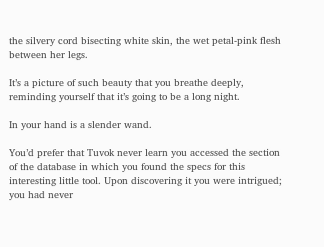the silvery cord bisecting white skin, the wet petal-pink flesh between her legs.

It’s a picture of such beauty that you breathe deeply, reminding yourself that it’s going to be a long night.

In your hand is a slender wand.

You’d prefer that Tuvok never learn you accessed the section of the database in which you found the specs for this interesting little tool. Upon discovering it you were intrigued; you had never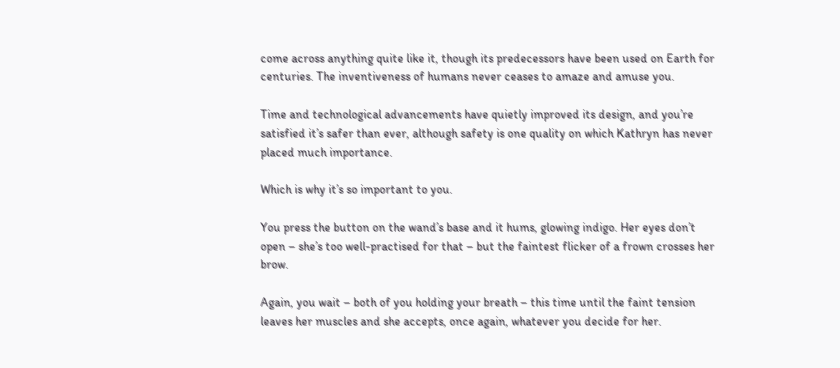come across anything quite like it, though its predecessors have been used on Earth for centuries. The inventiveness of humans never ceases to amaze and amuse you.

Time and technological advancements have quietly improved its design, and you’re satisfied it’s safer than ever, although safety is one quality on which Kathryn has never placed much importance.

Which is why it’s so important to you.

You press the button on the wand’s base and it hums, glowing indigo. Her eyes don’t open – she’s too well-practised for that – but the faintest flicker of a frown crosses her brow.

Again, you wait – both of you holding your breath – this time until the faint tension leaves her muscles and she accepts, once again, whatever you decide for her.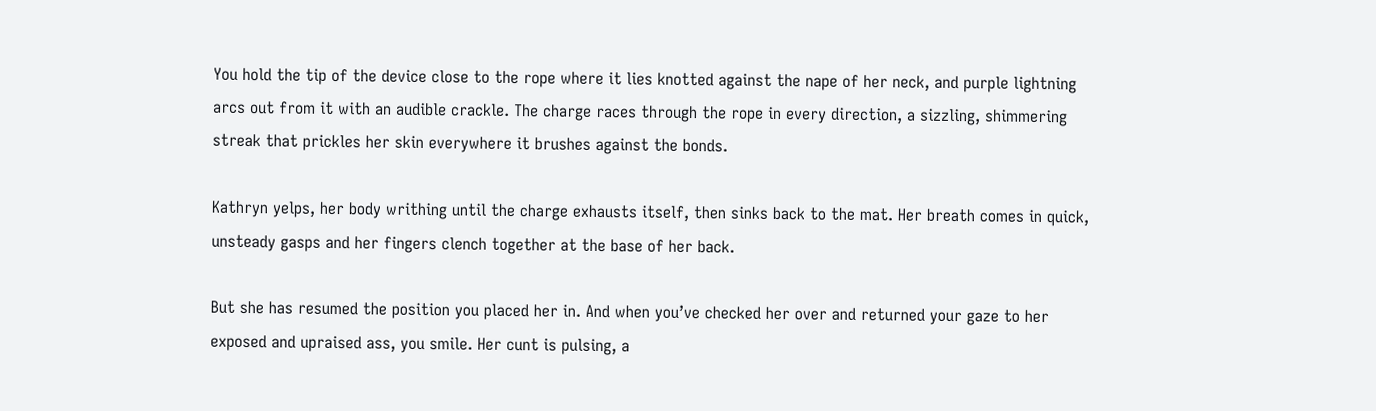You hold the tip of the device close to the rope where it lies knotted against the nape of her neck, and purple lightning arcs out from it with an audible crackle. The charge races through the rope in every direction, a sizzling, shimmering streak that prickles her skin everywhere it brushes against the bonds.

Kathryn yelps, her body writhing until the charge exhausts itself, then sinks back to the mat. Her breath comes in quick, unsteady gasps and her fingers clench together at the base of her back.

But she has resumed the position you placed her in. And when you’ve checked her over and returned your gaze to her exposed and upraised ass, you smile. Her cunt is pulsing, a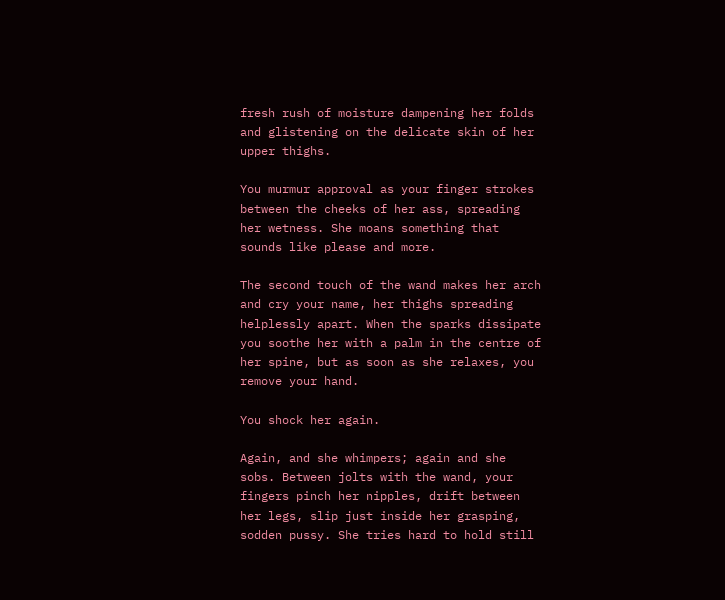fresh rush of moisture dampening her folds and glistening on the delicate skin of her upper thighs.

You murmur approval as your finger strokes between the cheeks of her ass, spreading her wetness. She moans something that sounds like please and more.

The second touch of the wand makes her arch and cry your name, her thighs spreading helplessly apart. When the sparks dissipate you soothe her with a palm in the centre of her spine, but as soon as she relaxes, you remove your hand.

You shock her again.

Again, and she whimpers; again and she sobs. Between jolts with the wand, your fingers pinch her nipples, drift between her legs, slip just inside her grasping, sodden pussy. She tries hard to hold still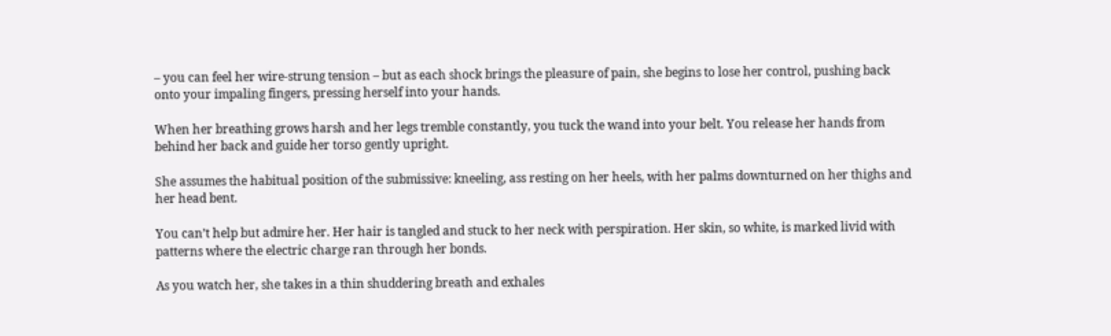– you can feel her wire-strung tension – but as each shock brings the pleasure of pain, she begins to lose her control, pushing back onto your impaling fingers, pressing herself into your hands.

When her breathing grows harsh and her legs tremble constantly, you tuck the wand into your belt. You release her hands from behind her back and guide her torso gently upright.

She assumes the habitual position of the submissive: kneeling, ass resting on her heels, with her palms downturned on her thighs and her head bent.

You can’t help but admire her. Her hair is tangled and stuck to her neck with perspiration. Her skin, so white, is marked livid with patterns where the electric charge ran through her bonds.

As you watch her, she takes in a thin shuddering breath and exhales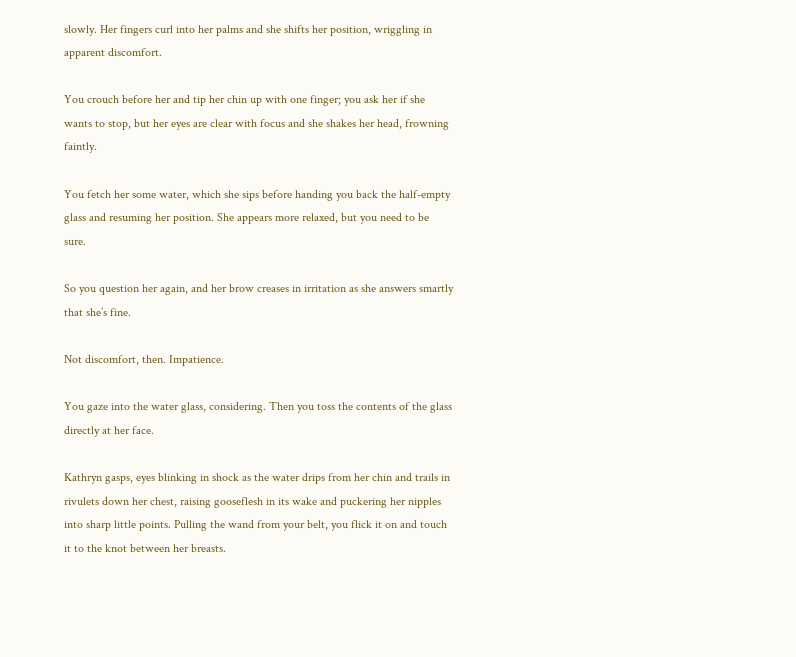slowly. Her fingers curl into her palms and she shifts her position, wriggling in apparent discomfort.

You crouch before her and tip her chin up with one finger; you ask her if she wants to stop, but her eyes are clear with focus and she shakes her head, frowning faintly.

You fetch her some water, which she sips before handing you back the half-empty glass and resuming her position. She appears more relaxed, but you need to be sure.

So you question her again, and her brow creases in irritation as she answers smartly that she’s fine.

Not discomfort, then. Impatience.

You gaze into the water glass, considering. Then you toss the contents of the glass directly at her face.

Kathryn gasps, eyes blinking in shock as the water drips from her chin and trails in rivulets down her chest, raising gooseflesh in its wake and puckering her nipples into sharp little points. Pulling the wand from your belt, you flick it on and touch it to the knot between her breasts.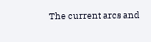The current arcs and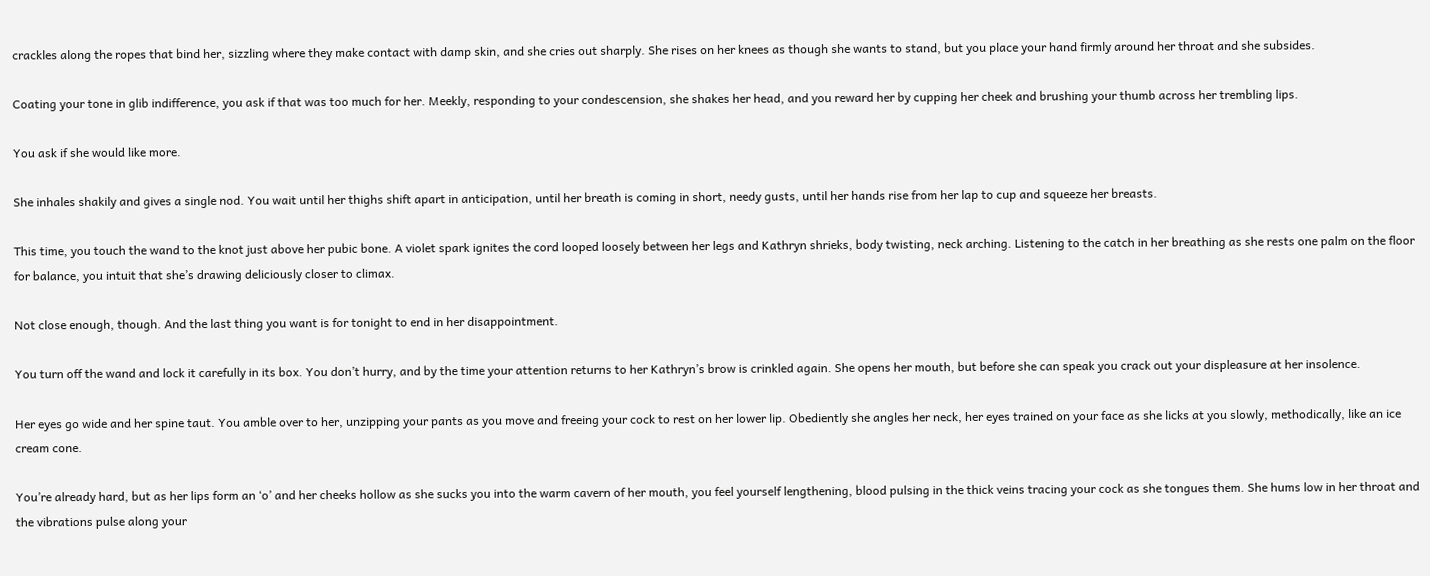crackles along the ropes that bind her, sizzling where they make contact with damp skin, and she cries out sharply. She rises on her knees as though she wants to stand, but you place your hand firmly around her throat and she subsides.

Coating your tone in glib indifference, you ask if that was too much for her. Meekly, responding to your condescension, she shakes her head, and you reward her by cupping her cheek and brushing your thumb across her trembling lips.

You ask if she would like more.

She inhales shakily and gives a single nod. You wait until her thighs shift apart in anticipation, until her breath is coming in short, needy gusts, until her hands rise from her lap to cup and squeeze her breasts.

This time, you touch the wand to the knot just above her pubic bone. A violet spark ignites the cord looped loosely between her legs and Kathryn shrieks, body twisting, neck arching. Listening to the catch in her breathing as she rests one palm on the floor for balance, you intuit that she’s drawing deliciously closer to climax.

Not close enough, though. And the last thing you want is for tonight to end in her disappointment.

You turn off the wand and lock it carefully in its box. You don’t hurry, and by the time your attention returns to her Kathryn’s brow is crinkled again. She opens her mouth, but before she can speak you crack out your displeasure at her insolence.

Her eyes go wide and her spine taut. You amble over to her, unzipping your pants as you move and freeing your cock to rest on her lower lip. Obediently she angles her neck, her eyes trained on your face as she licks at you slowly, methodically, like an ice cream cone.

You’re already hard, but as her lips form an ‘o’ and her cheeks hollow as she sucks you into the warm cavern of her mouth, you feel yourself lengthening, blood pulsing in the thick veins tracing your cock as she tongues them. She hums low in her throat and the vibrations pulse along your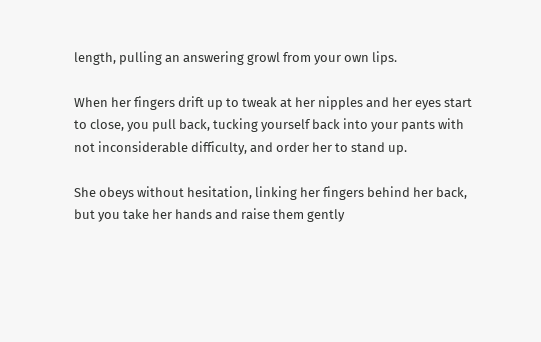length, pulling an answering growl from your own lips.

When her fingers drift up to tweak at her nipples and her eyes start to close, you pull back, tucking yourself back into your pants with not inconsiderable difficulty, and order her to stand up.

She obeys without hesitation, linking her fingers behind her back, but you take her hands and raise them gently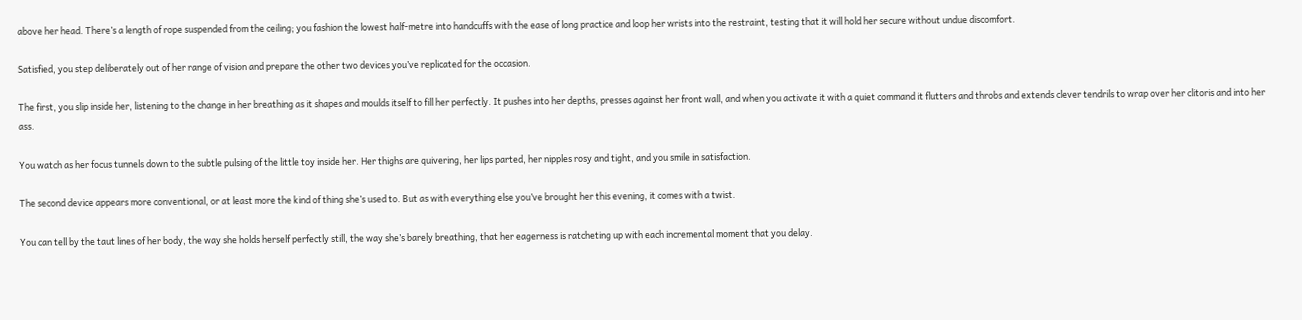above her head. There’s a length of rope suspended from the ceiling; you fashion the lowest half-metre into handcuffs with the ease of long practice and loop her wrists into the restraint, testing that it will hold her secure without undue discomfort.

Satisfied, you step deliberately out of her range of vision and prepare the other two devices you’ve replicated for the occasion.

The first, you slip inside her, listening to the change in her breathing as it shapes and moulds itself to fill her perfectly. It pushes into her depths, presses against her front wall, and when you activate it with a quiet command it flutters and throbs and extends clever tendrils to wrap over her clitoris and into her ass.

You watch as her focus tunnels down to the subtle pulsing of the little toy inside her. Her thighs are quivering, her lips parted, her nipples rosy and tight, and you smile in satisfaction.

The second device appears more conventional, or at least more the kind of thing she’s used to. But as with everything else you’ve brought her this evening, it comes with a twist.

You can tell by the taut lines of her body, the way she holds herself perfectly still, the way she’s barely breathing, that her eagerness is ratcheting up with each incremental moment that you delay.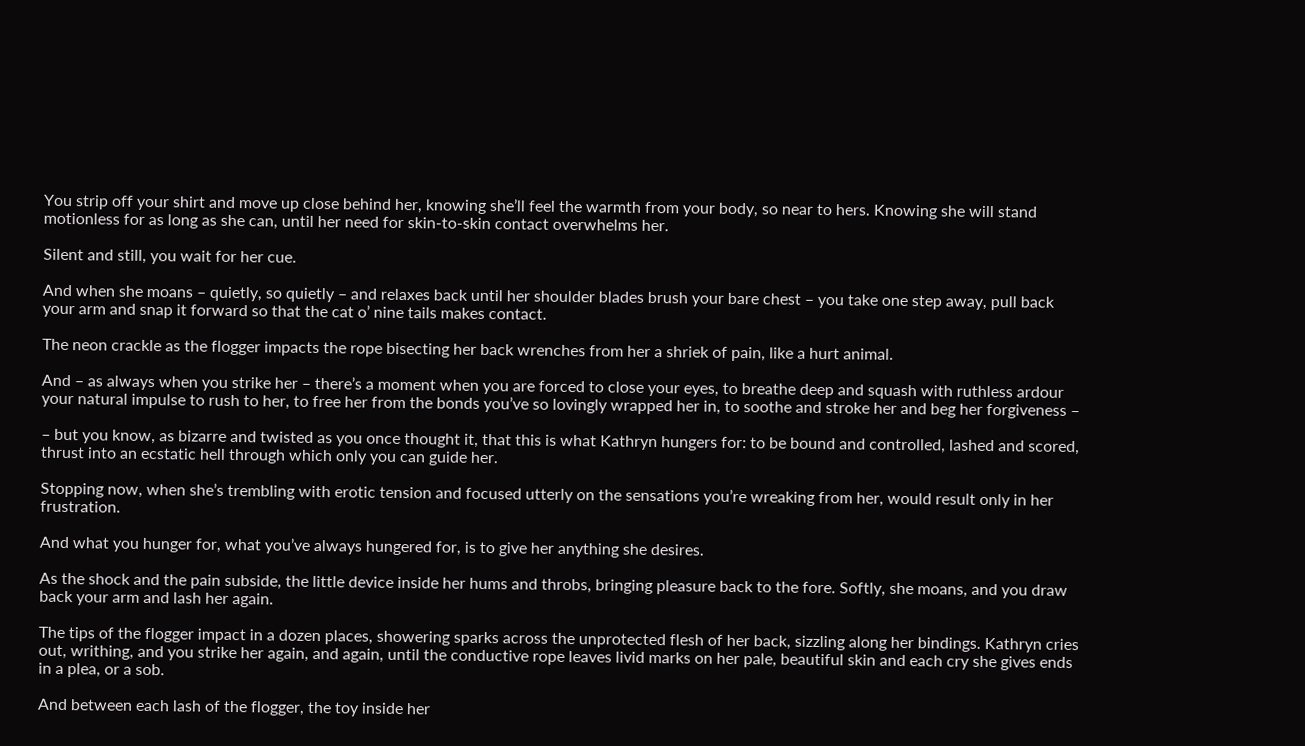You strip off your shirt and move up close behind her, knowing she’ll feel the warmth from your body, so near to hers. Knowing she will stand motionless for as long as she can, until her need for skin-to-skin contact overwhelms her.

Silent and still, you wait for her cue.

And when she moans – quietly, so quietly – and relaxes back until her shoulder blades brush your bare chest – you take one step away, pull back your arm and snap it forward so that the cat o’ nine tails makes contact.

The neon crackle as the flogger impacts the rope bisecting her back wrenches from her a shriek of pain, like a hurt animal.

And – as always when you strike her – there’s a moment when you are forced to close your eyes, to breathe deep and squash with ruthless ardour your natural impulse to rush to her, to free her from the bonds you’ve so lovingly wrapped her in, to soothe and stroke her and beg her forgiveness –

– but you know, as bizarre and twisted as you once thought it, that this is what Kathryn hungers for: to be bound and controlled, lashed and scored, thrust into an ecstatic hell through which only you can guide her.

Stopping now, when she’s trembling with erotic tension and focused utterly on the sensations you’re wreaking from her, would result only in her frustration.

And what you hunger for, what you’ve always hungered for, is to give her anything she desires.

As the shock and the pain subside, the little device inside her hums and throbs, bringing pleasure back to the fore. Softly, she moans, and you draw back your arm and lash her again.

The tips of the flogger impact in a dozen places, showering sparks across the unprotected flesh of her back, sizzling along her bindings. Kathryn cries out, writhing, and you strike her again, and again, until the conductive rope leaves livid marks on her pale, beautiful skin and each cry she gives ends in a plea, or a sob.

And between each lash of the flogger, the toy inside her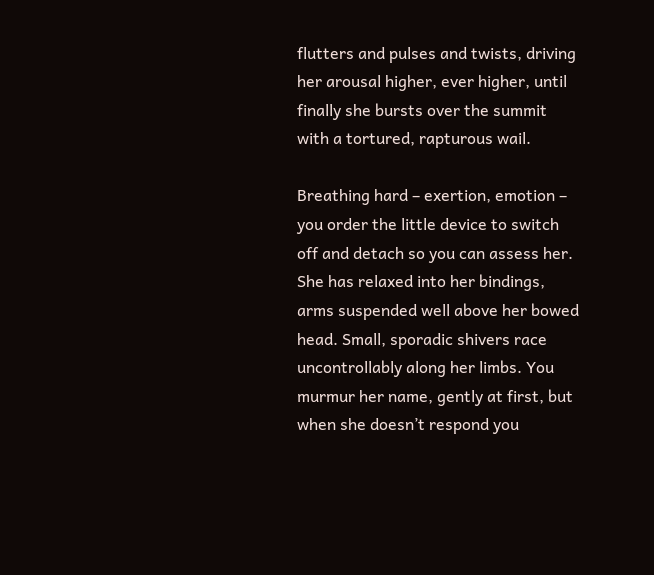flutters and pulses and twists, driving her arousal higher, ever higher, until finally she bursts over the summit with a tortured, rapturous wail.

Breathing hard – exertion, emotion – you order the little device to switch off and detach so you can assess her. She has relaxed into her bindings, arms suspended well above her bowed head. Small, sporadic shivers race uncontrollably along her limbs. You murmur her name, gently at first, but when she doesn’t respond you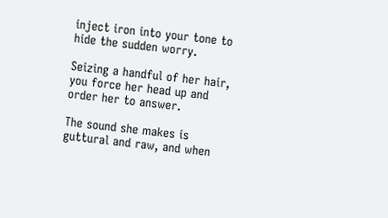inject iron into your tone to hide the sudden worry.

Seizing a handful of her hair, you force her head up and order her to answer.

The sound she makes is guttural and raw, and when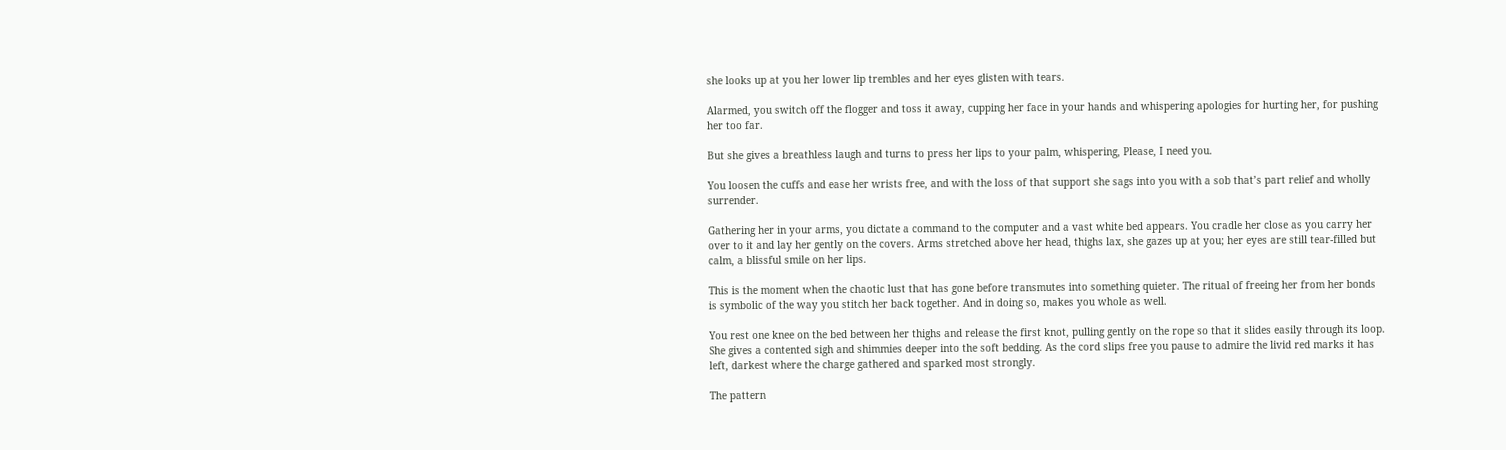she looks up at you her lower lip trembles and her eyes glisten with tears.

Alarmed, you switch off the flogger and toss it away, cupping her face in your hands and whispering apologies for hurting her, for pushing her too far.

But she gives a breathless laugh and turns to press her lips to your palm, whispering, Please, I need you.

You loosen the cuffs and ease her wrists free, and with the loss of that support she sags into you with a sob that’s part relief and wholly surrender.

Gathering her in your arms, you dictate a command to the computer and a vast white bed appears. You cradle her close as you carry her over to it and lay her gently on the covers. Arms stretched above her head, thighs lax, she gazes up at you; her eyes are still tear-filled but calm, a blissful smile on her lips.

This is the moment when the chaotic lust that has gone before transmutes into something quieter. The ritual of freeing her from her bonds is symbolic of the way you stitch her back together. And in doing so, makes you whole as well.

You rest one knee on the bed between her thighs and release the first knot, pulling gently on the rope so that it slides easily through its loop. She gives a contented sigh and shimmies deeper into the soft bedding. As the cord slips free you pause to admire the livid red marks it has left, darkest where the charge gathered and sparked most strongly.

The pattern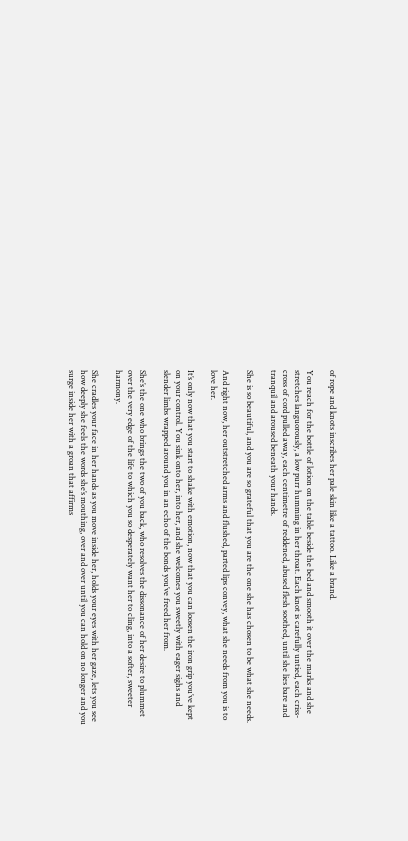of rope and knots inscribes her pale skin like a tattoo. Like a brand.

You reach for the bottle of lotion on the table beside the bed and smooth it over the marks and she stretches languorously, a low purr humming in her throat. Each knot is carefully untied, each criss-cross of cord pulled away, each centimetre of reddened, abused flesh soothed, until she lies bare and tranquil and aroused beneath your hands.

She is so beautiful, and you are so grateful that you are the one she has chosen to be what she needs.

And right now, her outstretched arms and flushed, parted lips convey, what she needs from you is to love her.

It’s only now that you start to shake with emotion, now that you can loosen the iron grip you’ve kept on your control. You sink onto her, into her, and she welcomes you sweetly with eager sighs and slender limbs wrapped around you in an echo of the bonds you’ve freed her from.

She’s the one who brings the two of you back, who resolves the dissonance of her desire to plummet over the very edge of the life to which you so desperately want her to cling, into a softer, sweeter harmony.

She cradles your face in her hands as you move inside her, holds your eyes with her gaze, lets you see how deeply she feels the words she’s mouthing, over and over until you can hold on no longer and you surge inside her with a groan that affirms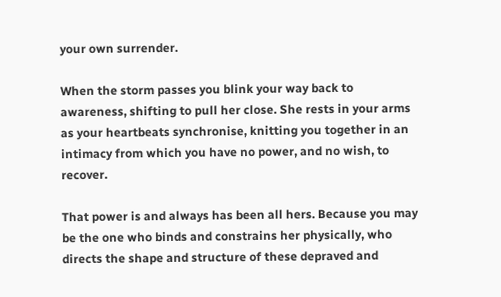your own surrender.

When the storm passes you blink your way back to awareness, shifting to pull her close. She rests in your arms as your heartbeats synchronise, knitting you together in an intimacy from which you have no power, and no wish, to recover.

That power is and always has been all hers. Because you may be the one who binds and constrains her physically, who directs the shape and structure of these depraved and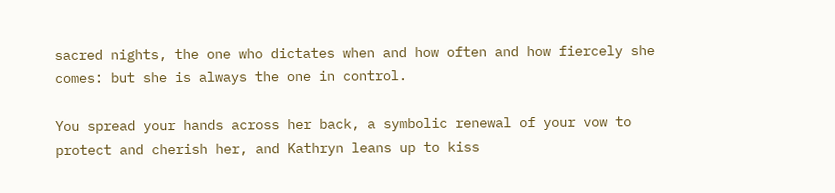sacred nights, the one who dictates when and how often and how fiercely she comes: but she is always the one in control.

You spread your hands across her back, a symbolic renewal of your vow to protect and cherish her, and Kathryn leans up to kiss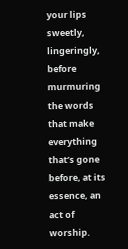your lips sweetly, lingeringly, before murmuring the words that make everything that’s gone before, at its essence, an act of worship.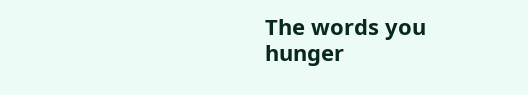The words you hunger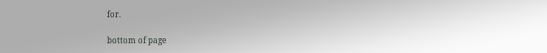for.

bottom of page